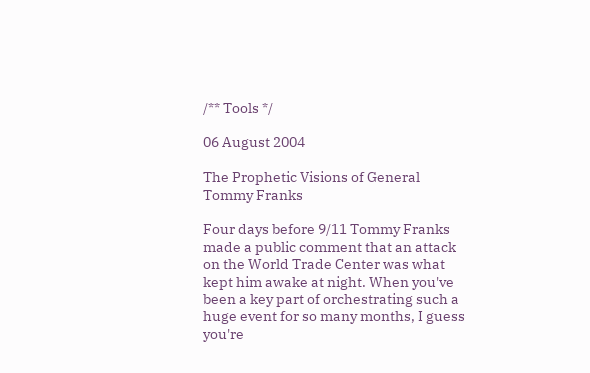/** Tools */

06 August 2004

The Prophetic Visions of General Tommy Franks

Four days before 9/11 Tommy Franks made a public comment that an attack on the World Trade Center was what kept him awake at night. When you've been a key part of orchestrating such a huge event for so many months, I guess you're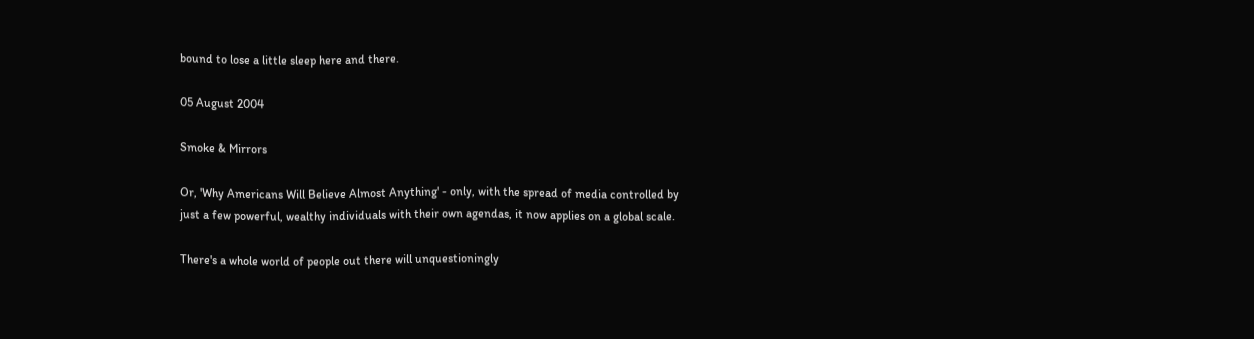bound to lose a little sleep here and there.

05 August 2004

Smoke & Mirrors

Or, 'Why Americans Will Believe Almost Anything' - only, with the spread of media controlled by just a few powerful, wealthy individuals with their own agendas, it now applies on a global scale.

There's a whole world of people out there will unquestioningly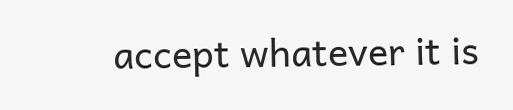accept whatever it is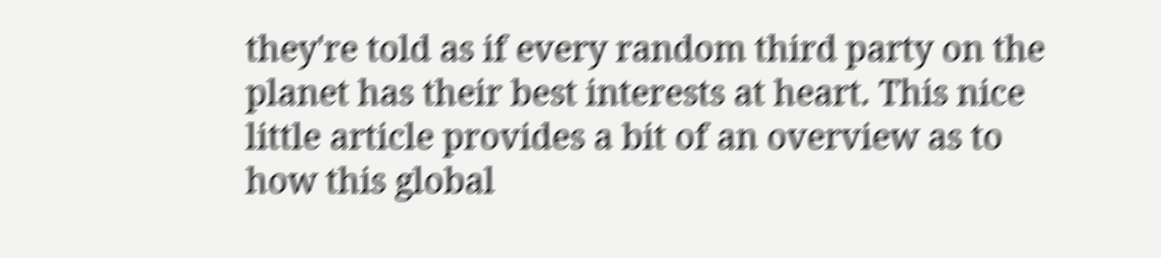they're told as if every random third party on the planet has their best interests at heart. This nice little article provides a bit of an overview as to how this global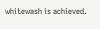whitewash is achieved.